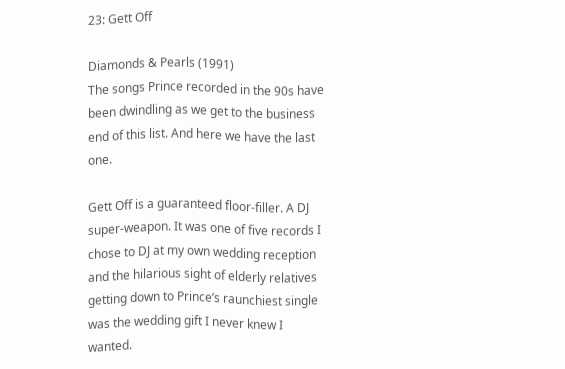23: Gett Off

Diamonds & Pearls (1991)
The songs Prince recorded in the 90s have been dwindling as we get to the business end of this list. And here we have the last one.

Gett Off is a guaranteed floor-filler. A DJ super-weapon. It was one of five records I chose to DJ at my own wedding reception and the hilarious sight of elderly relatives getting down to Prince’s raunchiest single was the wedding gift I never knew I wanted.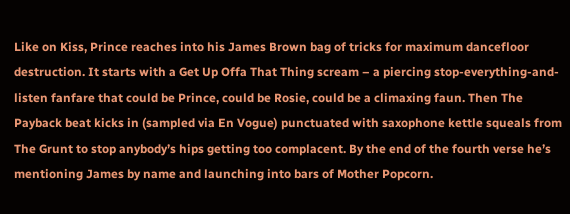Like on Kiss, Prince reaches into his James Brown bag of tricks for maximum dancefloor destruction. It starts with a Get Up Offa That Thing scream – a piercing stop-everything-and-listen fanfare that could be Prince, could be Rosie, could be a climaxing faun. Then The Payback beat kicks in (sampled via En Vogue) punctuated with saxophone kettle squeals from The Grunt to stop anybody’s hips getting too complacent. By the end of the fourth verse he’s mentioning James by name and launching into bars of Mother Popcorn.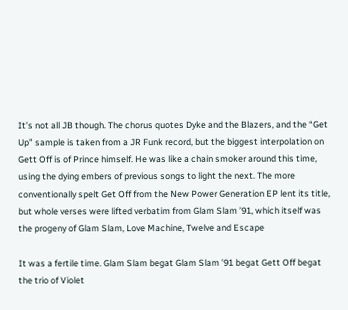It’s not all JB though. The chorus quotes Dyke and the Blazers, and the “Get Up” sample is taken from a JR Funk record, but the biggest interpolation on Gett Off is of Prince himself. He was like a chain smoker around this time, using the dying embers of previous songs to light the next. The more conventionally spelt Get Off from the New Power Generation EP lent its title, but whole verses were lifted verbatim from Glam Slam ’91, which itself was the progeny of Glam Slam, Love Machine, Twelve and Escape

It was a fertile time. Glam Slam begat Glam Slam ’91 begat Gett Off begat the trio of Violet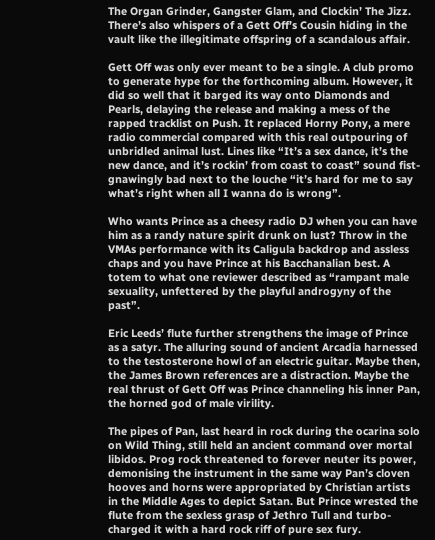The Organ Grinder, Gangster Glam, and Clockin’ The Jizz. There’s also whispers of a Gett Off’s Cousin hiding in the vault like the illegitimate offspring of a scandalous affair.

Gett Off was only ever meant to be a single. A club promo to generate hype for the forthcoming album. However, it did so well that it barged its way onto Diamonds and Pearls, delaying the release and making a mess of the rapped tracklist on Push. It replaced Horny Pony, a mere radio commercial compared with this real outpouring of unbridled animal lust. Lines like “It’s a sex dance, it’s the new dance, and it’s rockin’ from coast to coast” sound fist-gnawingly bad next to the louche “it’s hard for me to say what’s right when all I wanna do is wrong”.

Who wants Prince as a cheesy radio DJ when you can have him as a randy nature spirit drunk on lust? Throw in the VMAs performance with its Caligula backdrop and assless chaps and you have Prince at his Bacchanalian best. A totem to what one reviewer described as “rampant male sexuality, unfettered by the playful androgyny of the past”.

Eric Leeds’ flute further strengthens the image of Prince as a satyr. The alluring sound of ancient Arcadia harnessed to the testosterone howl of an electric guitar. Maybe then, the James Brown references are a distraction. Maybe the real thrust of Gett Off was Prince channeling his inner Pan, the horned god of male virility.

The pipes of Pan, last heard in rock during the ocarina solo on Wild Thing, still held an ancient command over mortal libidos. Prog rock threatened to forever neuter its power, demonising the instrument in the same way Pan’s cloven hooves and horns were appropriated by Christian artists in the Middle Ages to depict Satan. But Prince wrested the flute from the sexless grasp of Jethro Tull and turbo-charged it with a hard rock riff of pure sex fury.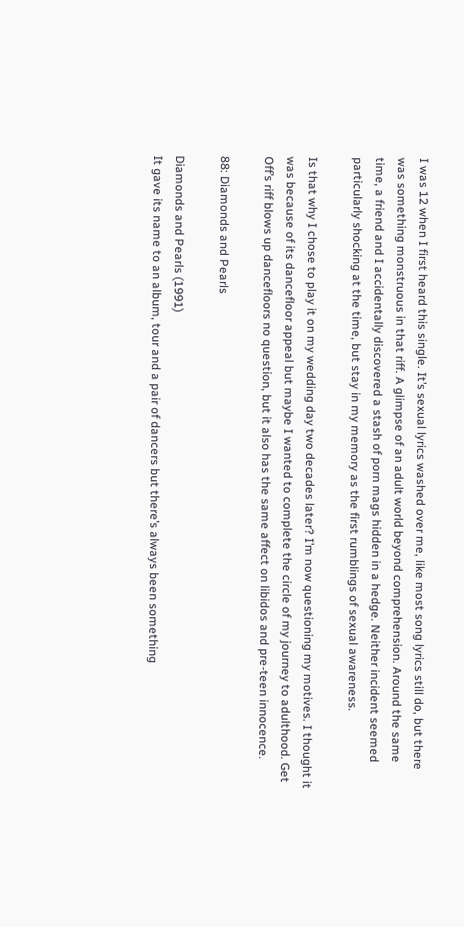I was 12 when I first heard this single. It’s sexual lyrics washed over me, like most song lyrics still do, but there was something monstruous in that riff. A glimpse of an adult world beyond comprehension. Around the same time, a friend and I accidentally discovered a stash of porn mags hidden in a hedge. Neither incident seemed particularly shocking at the time, but stay in my memory as the first rumblings of sexual awareness.

Is that why I chose to play it on my wedding day two decades later? I’m now questioning my motives. I thought it was because of its dancefloor appeal but maybe I wanted to complete the circle of my journey to adulthood. Get Off’s riff blows up dancefloors no question, but it also has the same affect on libidos and pre-teen innocence.

88: Diamonds and Pearls

Diamonds and Pearls (1991)
It gave its name to an album, tour and a pair of dancers but there’s always been something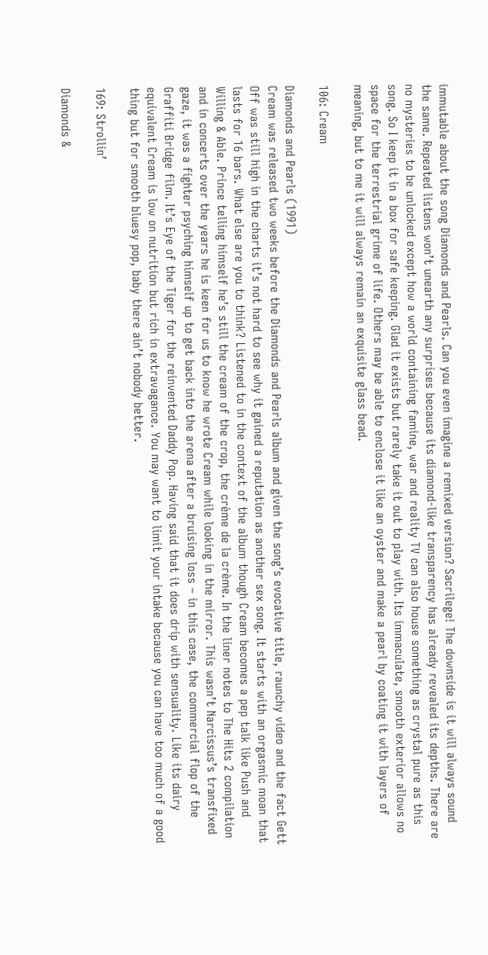immutable about the song Diamonds and Pearls. Can you even imagine a remixed version? Sacrilege! The downside is it will always sound the same. Repeated listens won’t unearth any surprises because its diamond-like transparency has already revealed its depths. There are no mysteries to be unlocked except how a world containing famine, war and reality TV can also house something as crystal pure as this song. So I keep it in a box for safe keeping. Glad it exists but rarely take it out to play with. Its immaculate, smooth exterior allows no space for the terrestrial grime of life. Others may be able to enclose it like an oyster and make a pearl by coating it with layers of meaning, but to me it will always remain an exquisite glass bead.

106: Cream

Diamonds and Pearls (1991)
Cream was released two weeks before the Diamonds and Pearls album and given the song’s evocative title, raunchy video and the fact Gett Off was still high in the charts it’s not hard to see why it gained a reputation as another sex song. It starts with an orgasmic moan that lasts for 16 bars. What else are you to think? Listened to in the context of the album though Cream becomes a pep talk like Push and Willing & Able. Prince telling himself he’s still the cream of the crop, the crème de la crème. In the liner notes to The Hits 2 compilation and in concerts over the years he is keen for us to know he wrote Cream while looking in the mirror. This wasn’t Narcissus’s transfixed gaze, it was a fighter psyching himself up to get back into the arena after a bruising loss – in this case, the commercial flop of the Graffiti Bridge film. It’s Eye of the Tiger for the reinvented Daddy Pop. Having said that it does drip with sensuality. Like its dairy equivalent Cream is low on nutrition but rich in extravagance. You may want to limit your intake because you can have too much of a good thing but for smooth bluesy pop, baby there ain’t nobody better.

169: Strollin’

Diamonds &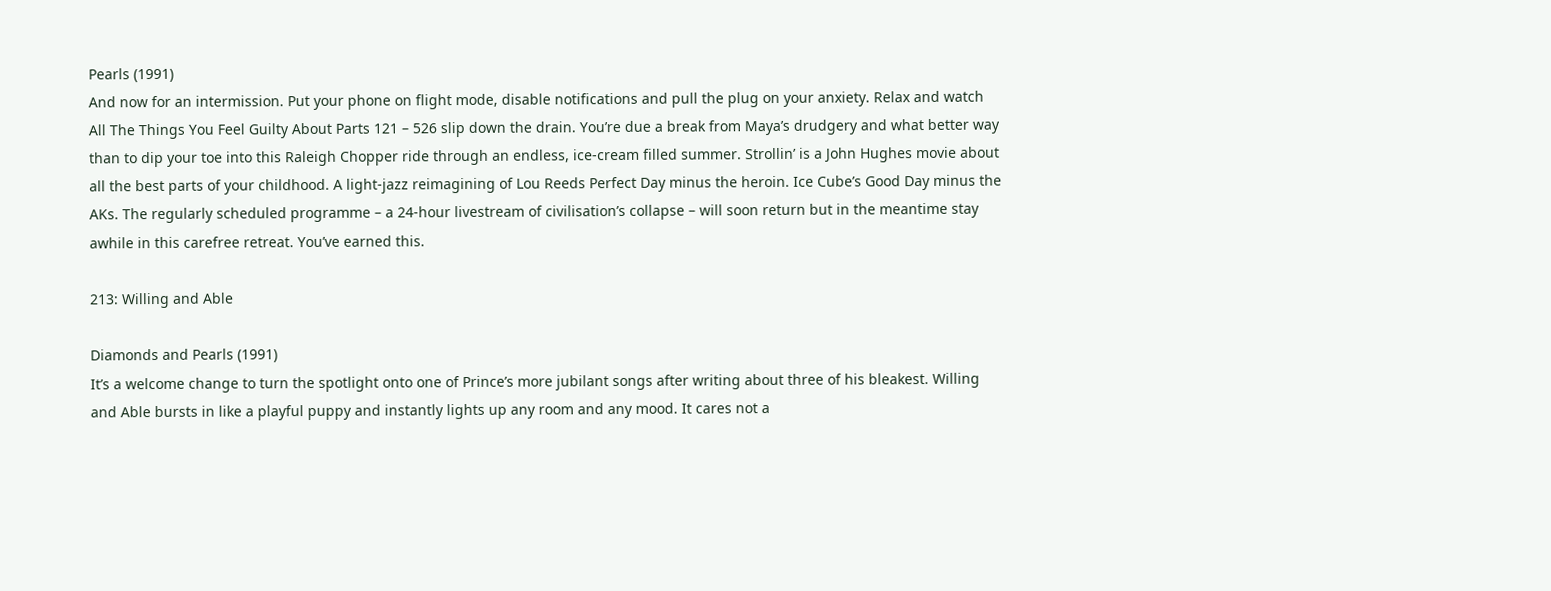Pearls (1991)
And now for an intermission. Put your phone on flight mode, disable notifications and pull the plug on your anxiety. Relax and watch All The Things You Feel Guilty About Parts 121 – 526 slip down the drain. You’re due a break from Maya’s drudgery and what better way than to dip your toe into this Raleigh Chopper ride through an endless, ice-cream filled summer. Strollin’ is a John Hughes movie about all the best parts of your childhood. A light-jazz reimagining of Lou Reeds Perfect Day minus the heroin. Ice Cube’s Good Day minus the AKs. The regularly scheduled programme – a 24-hour livestream of civilisation’s collapse – will soon return but in the meantime stay awhile in this carefree retreat. You’ve earned this.

213: Willing and Able

Diamonds and Pearls (1991)
It’s a welcome change to turn the spotlight onto one of Prince’s more jubilant songs after writing about three of his bleakest. Willing and Able bursts in like a playful puppy and instantly lights up any room and any mood. It cares not a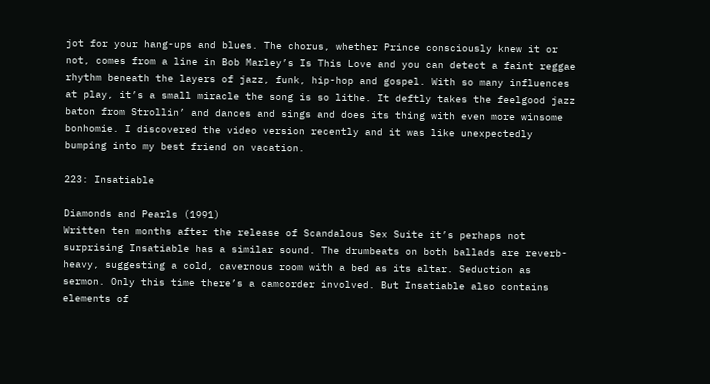jot for your hang-ups and blues. The chorus, whether Prince consciously knew it or not, comes from a line in Bob Marley’s Is This Love and you can detect a faint reggae rhythm beneath the layers of jazz, funk, hip-hop and gospel. With so many influences at play, it’s a small miracle the song is so lithe. It deftly takes the feelgood jazz baton from Strollin’ and dances and sings and does its thing with even more winsome bonhomie. I discovered the video version recently and it was like unexpectedly bumping into my best friend on vacation.

223: Insatiable

Diamonds and Pearls (1991)
Written ten months after the release of Scandalous Sex Suite it’s perhaps not surprising Insatiable has a similar sound. The drumbeats on both ballads are reverb-heavy, suggesting a cold, cavernous room with a bed as its altar. Seduction as sermon. Only this time there’s a camcorder involved. But Insatiable also contains elements of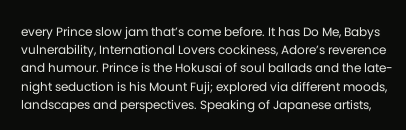every Prince slow jam that’s come before. It has Do Me, Babys vulnerability, International Lovers cockiness, Adore’s reverence and humour. Prince is the Hokusai of soul ballads and the late-night seduction is his Mount Fuji; explored via different moods, landscapes and perspectives. Speaking of Japanese artists,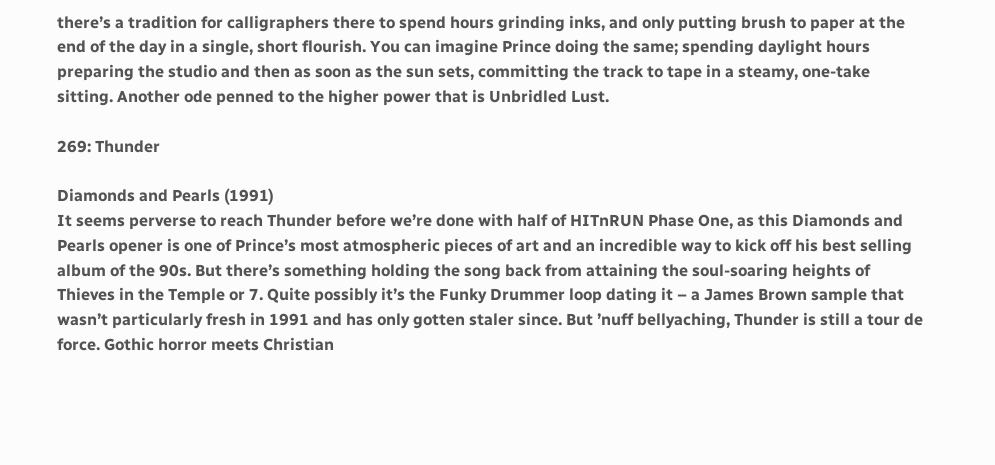there’s a tradition for calligraphers there to spend hours grinding inks, and only putting brush to paper at the end of the day in a single, short flourish. You can imagine Prince doing the same; spending daylight hours preparing the studio and then as soon as the sun sets, committing the track to tape in a steamy, one-take sitting. Another ode penned to the higher power that is Unbridled Lust.

269: Thunder

Diamonds and Pearls (1991)
It seems perverse to reach Thunder before we’re done with half of HITnRUN Phase One, as this Diamonds and Pearls opener is one of Prince’s most atmospheric pieces of art and an incredible way to kick off his best selling album of the 90s. But there’s something holding the song back from attaining the soul-soaring heights of Thieves in the Temple or 7. Quite possibly it’s the Funky Drummer loop dating it – a James Brown sample that wasn’t particularly fresh in 1991 and has only gotten staler since. But ’nuff bellyaching, Thunder is still a tour de force. Gothic horror meets Christian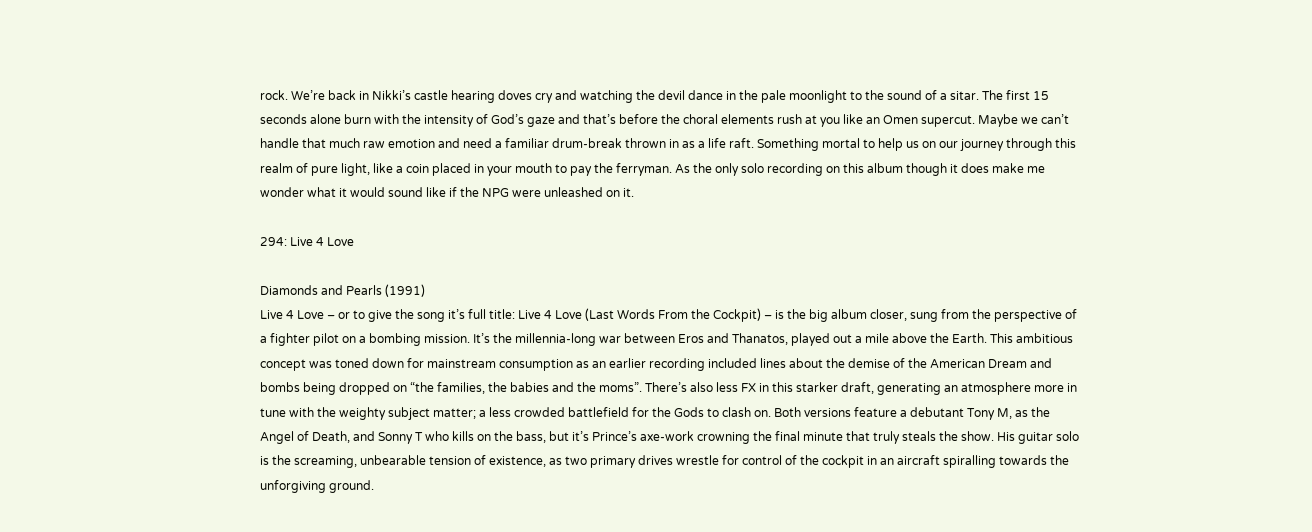rock. We’re back in Nikki’s castle hearing doves cry and watching the devil dance in the pale moonlight to the sound of a sitar. The first 15 seconds alone burn with the intensity of God’s gaze and that’s before the choral elements rush at you like an Omen supercut. Maybe we can’t handle that much raw emotion and need a familiar drum-break thrown in as a life raft. Something mortal to help us on our journey through this realm of pure light, like a coin placed in your mouth to pay the ferryman. As the only solo recording on this album though it does make me wonder what it would sound like if the NPG were unleashed on it.

294: Live 4 Love

Diamonds and Pearls (1991)
Live 4 Love – or to give the song it’s full title: Live 4 Love (Last Words From the Cockpit) – is the big album closer, sung from the perspective of a fighter pilot on a bombing mission. It’s the millennia-long war between Eros and Thanatos, played out a mile above the Earth. This ambitious concept was toned down for mainstream consumption as an earlier recording included lines about the demise of the American Dream and bombs being dropped on “the families, the babies and the moms”. There’s also less FX in this starker draft, generating an atmosphere more in tune with the weighty subject matter; a less crowded battlefield for the Gods to clash on. Both versions feature a debutant Tony M, as the Angel of Death, and Sonny T who kills on the bass, but it’s Prince’s axe-work crowning the final minute that truly steals the show. His guitar solo is the screaming, unbearable tension of existence, as two primary drives wrestle for control of the cockpit in an aircraft spiralling towards the unforgiving ground.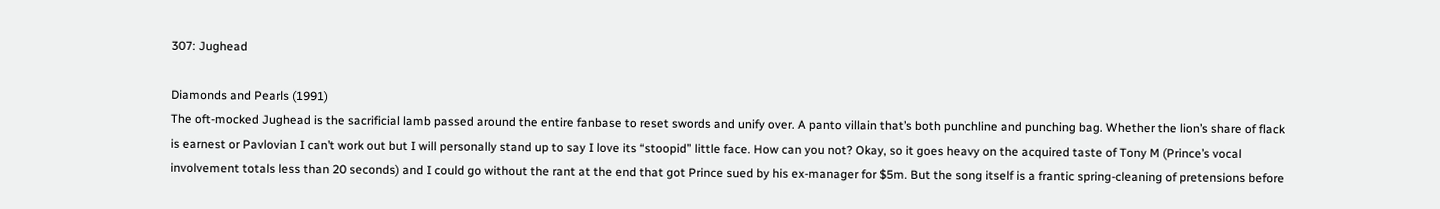307: Jughead

Diamonds and Pearls (1991)
The oft-mocked Jughead is the sacrificial lamb passed around the entire fanbase to reset swords and unify over. A panto villain that’s both punchline and punching bag. Whether the lion’s share of flack is earnest or Pavlovian I can’t work out but I will personally stand up to say I love its “stoopid” little face. How can you not? Okay, so it goes heavy on the acquired taste of Tony M (Prince’s vocal involvement totals less than 20 seconds) and I could go without the rant at the end that got Prince sued by his ex-manager for $5m. But the song itself is a frantic spring-cleaning of pretensions before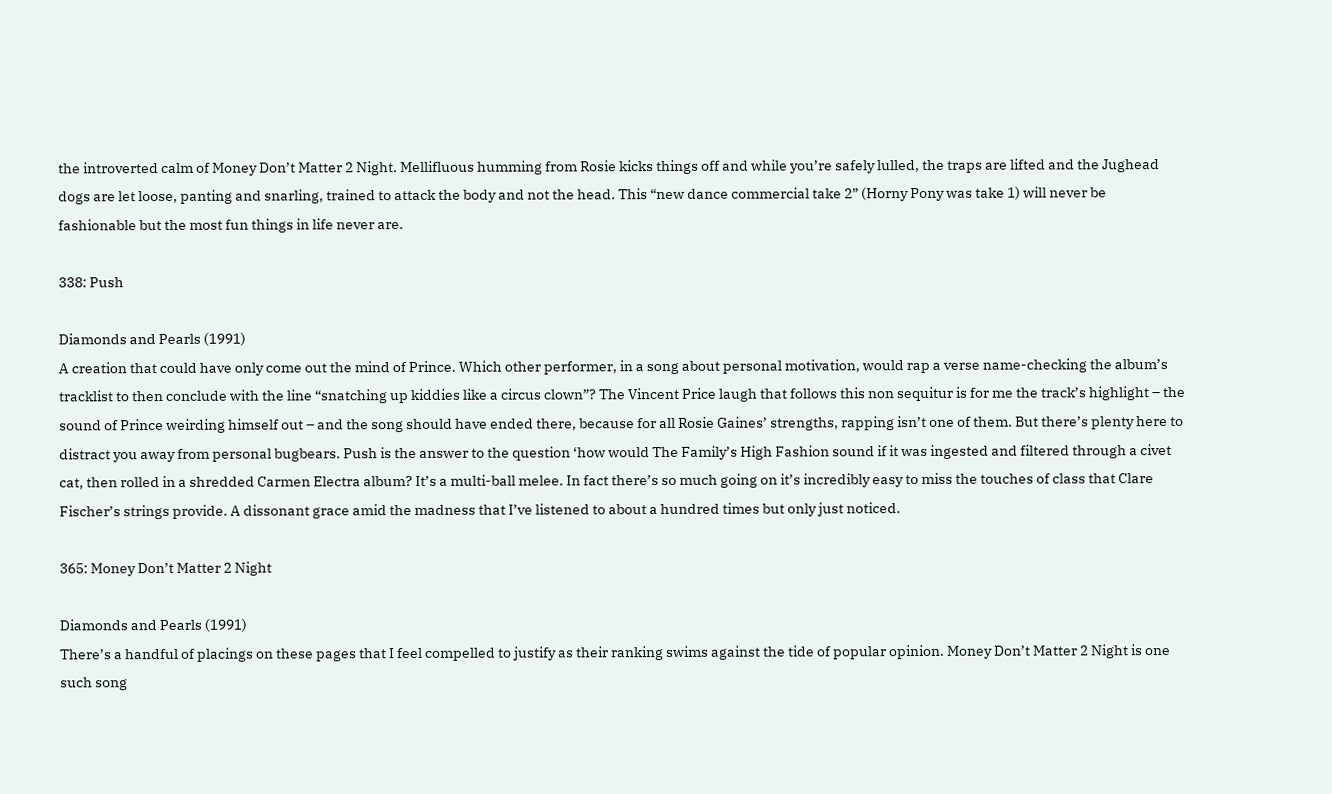the introverted calm of Money Don’t Matter 2 Night. Mellifluous humming from Rosie kicks things off and while you’re safely lulled, the traps are lifted and the Jughead dogs are let loose, panting and snarling, trained to attack the body and not the head. This “new dance commercial take 2” (Horny Pony was take 1) will never be fashionable but the most fun things in life never are.

338: Push

Diamonds and Pearls (1991)
A creation that could have only come out the mind of Prince. Which other performer, in a song about personal motivation, would rap a verse name-checking the album’s tracklist to then conclude with the line “snatching up kiddies like a circus clown”? The Vincent Price laugh that follows this non sequitur is for me the track’s highlight – the sound of Prince weirding himself out – and the song should have ended there, because for all Rosie Gaines’ strengths, rapping isn’t one of them. But there’s plenty here to distract you away from personal bugbears. Push is the answer to the question ‘how would The Family’s High Fashion sound if it was ingested and filtered through a civet cat, then rolled in a shredded Carmen Electra album? It’s a multi-ball melee. In fact there’s so much going on it’s incredibly easy to miss the touches of class that Clare Fischer’s strings provide. A dissonant grace amid the madness that I’ve listened to about a hundred times but only just noticed.

365: Money Don’t Matter 2 Night

Diamonds and Pearls (1991)
There’s a handful of placings on these pages that I feel compelled to justify as their ranking swims against the tide of popular opinion. Money Don’t Matter 2 Night is one such song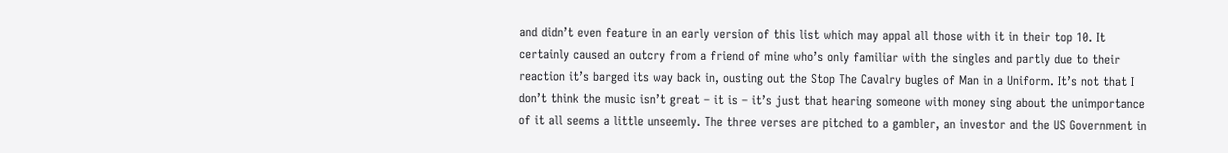and didn’t even feature in an early version of this list which may appal all those with it in their top 10. It certainly caused an outcry from a friend of mine who’s only familiar with the singles and partly due to their reaction it’s barged its way back in, ousting out the Stop The Cavalry bugles of Man in a Uniform. It’s not that I don’t think the music isn’t great – it is – it’s just that hearing someone with money sing about the unimportance of it all seems a little unseemly. The three verses are pitched to a gambler, an investor and the US Government in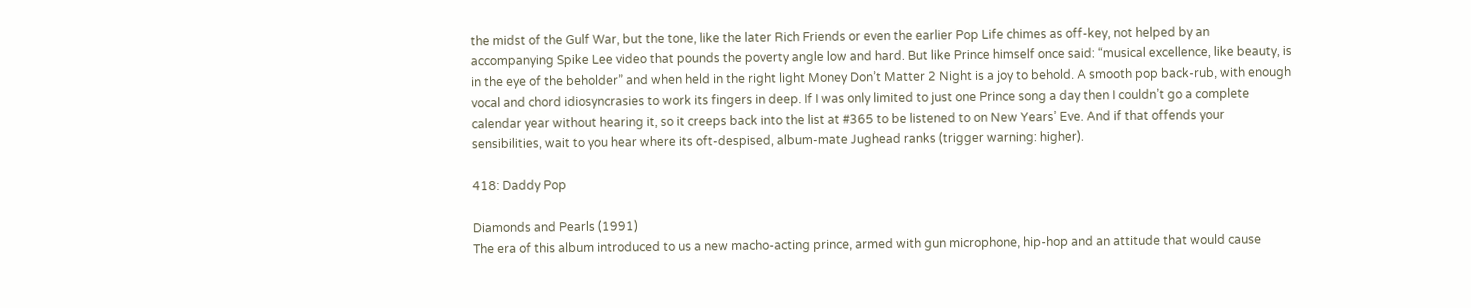the midst of the Gulf War, but the tone, like the later Rich Friends or even the earlier Pop Life chimes as off-key, not helped by an accompanying Spike Lee video that pounds the poverty angle low and hard. But like Prince himself once said: “musical excellence, like beauty, is in the eye of the beholder” and when held in the right light Money Don’t Matter 2 Night is a joy to behold. A smooth pop back-rub, with enough vocal and chord idiosyncrasies to work its fingers in deep. If I was only limited to just one Prince song a day then I couldn’t go a complete calendar year without hearing it, so it creeps back into the list at #365 to be listened to on New Years’ Eve. And if that offends your sensibilities, wait to you hear where its oft-despised, album-mate Jughead ranks (trigger warning: higher).

418: Daddy Pop

Diamonds and Pearls (1991)
The era of this album introduced to us a new macho-acting prince, armed with gun microphone, hip-hop and an attitude that would cause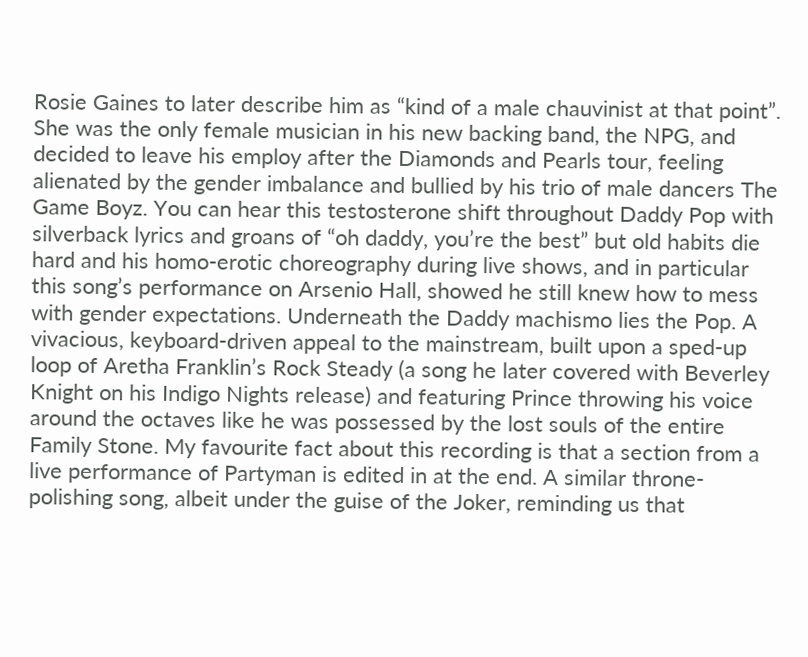Rosie Gaines to later describe him as “kind of a male chauvinist at that point”. She was the only female musician in his new backing band, the NPG, and decided to leave his employ after the Diamonds and Pearls tour, feeling alienated by the gender imbalance and bullied by his trio of male dancers The Game Boyz. You can hear this testosterone shift throughout Daddy Pop with silverback lyrics and groans of “oh daddy, you’re the best” but old habits die hard and his homo-erotic choreography during live shows, and in particular this song’s performance on Arsenio Hall, showed he still knew how to mess with gender expectations. Underneath the Daddy machismo lies the Pop. A vivacious, keyboard-driven appeal to the mainstream, built upon a sped-up loop of Aretha Franklin’s Rock Steady (a song he later covered with Beverley Knight on his Indigo Nights release) and featuring Prince throwing his voice around the octaves like he was possessed by the lost souls of the entire Family Stone. My favourite fact about this recording is that a section from a live performance of Partyman is edited in at the end. A similar throne-polishing song, albeit under the guise of the Joker, reminding us that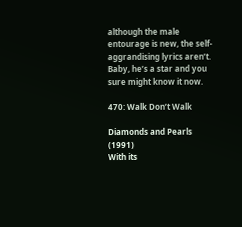although the male entourage is new, the self-aggrandising lyrics aren’t. Baby, he’s a star and you sure might know it now.

470: Walk Don’t Walk

Diamonds and Pearls (1991)
With its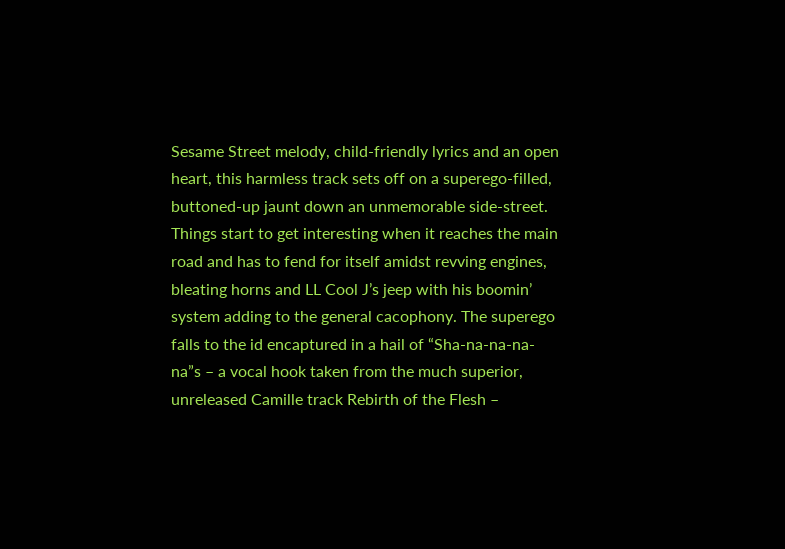Sesame Street melody, child-friendly lyrics and an open heart, this harmless track sets off on a superego-filled, buttoned-up jaunt down an unmemorable side-street. Things start to get interesting when it reaches the main road and has to fend for itself amidst revving engines, bleating horns and LL Cool J’s jeep with his boomin’ system adding to the general cacophony. The superego falls to the id encaptured in a hail of “Sha-na-na-na-na”s – a vocal hook taken from the much superior, unreleased Camille track Rebirth of the Flesh –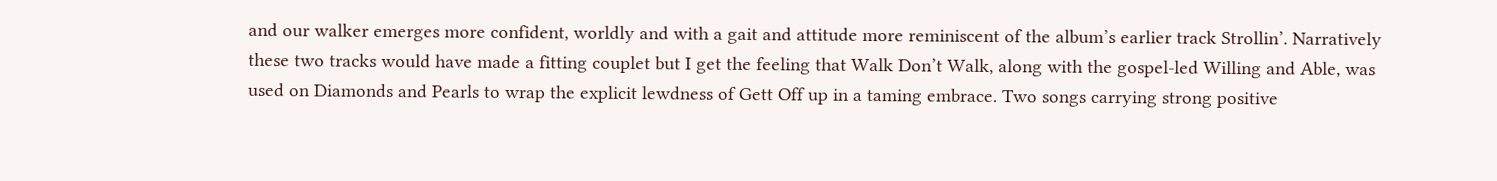and our walker emerges more confident, worldly and with a gait and attitude more reminiscent of the album’s earlier track Strollin’. Narratively these two tracks would have made a fitting couplet but I get the feeling that Walk Don’t Walk, along with the gospel-led Willing and Able, was used on Diamonds and Pearls to wrap the explicit lewdness of Gett Off up in a taming embrace. Two songs carrying strong positive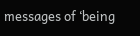messages of ‘being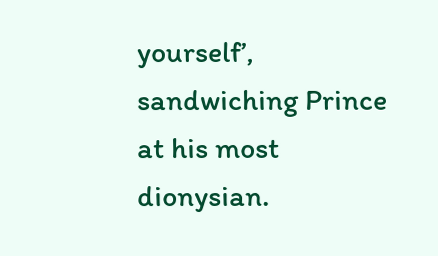yourself’, sandwiching Prince at his most dionysian.